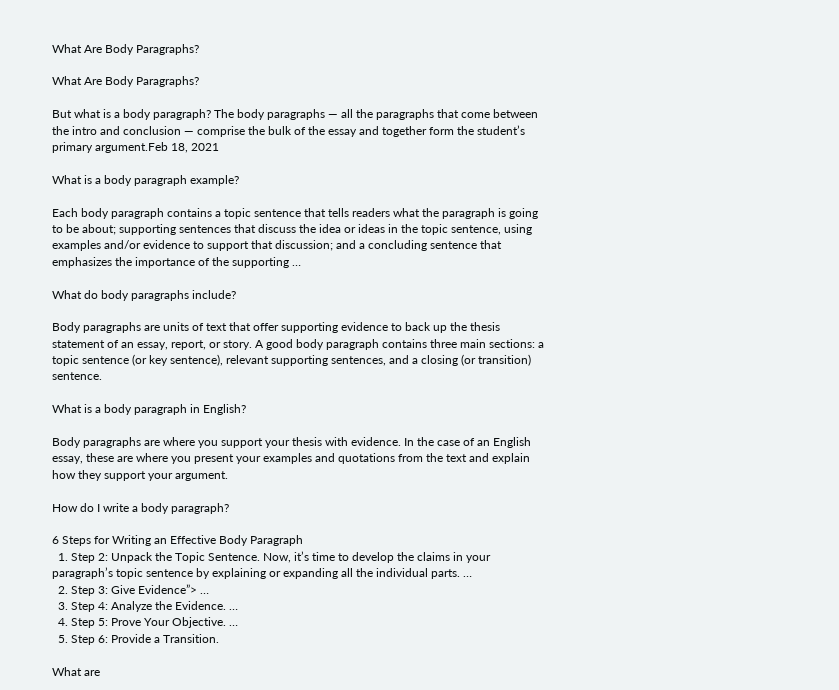What Are Body Paragraphs?

What Are Body Paragraphs?

But what is a body paragraph? The body paragraphs — all the paragraphs that come between the intro and conclusion — comprise the bulk of the essay and together form the student’s primary argument.Feb 18, 2021

What is a body paragraph example?

Each body paragraph contains a topic sentence that tells readers what the paragraph is going to be about; supporting sentences that discuss the idea or ideas in the topic sentence, using examples and/or evidence to support that discussion; and a concluding sentence that emphasizes the importance of the supporting …

What do body paragraphs include?

Body paragraphs are units of text that offer supporting evidence to back up the thesis statement of an essay, report, or story. A good body paragraph contains three main sections: a topic sentence (or key sentence), relevant supporting sentences, and a closing (or transition) sentence.

What is a body paragraph in English?

Body paragraphs are where you support your thesis with evidence. In the case of an English essay, these are where you present your examples and quotations from the text and explain how they support your argument.

How do I write a body paragraph?

6 Steps for Writing an Effective Body Paragraph
  1. Step 2: Unpack the Topic Sentence. Now, it’s time to develop the claims in your paragraph’s topic sentence by explaining or expanding all the individual parts. …
  2. Step 3: Give Evidence”> …
  3. Step 4: Analyze the Evidence. …
  4. Step 5: Prove Your Objective. …
  5. Step 6: Provide a Transition.

What are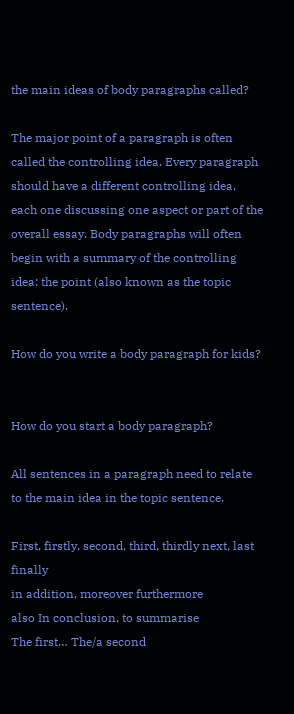the main ideas of body paragraphs called?

The major point of a paragraph is often called the controlling idea. Every paragraph should have a different controlling idea, each one discussing one aspect or part of the overall essay. Body paragraphs will often begin with a summary of the controlling idea: the point (also known as the topic sentence).

How do you write a body paragraph for kids?


How do you start a body paragraph?

All sentences in a paragraph need to relate to the main idea in the topic sentence.

First, firstly, second, third, thirdly next, last finally
in addition, moreover furthermore
also In conclusion, to summarise
The first… The/a second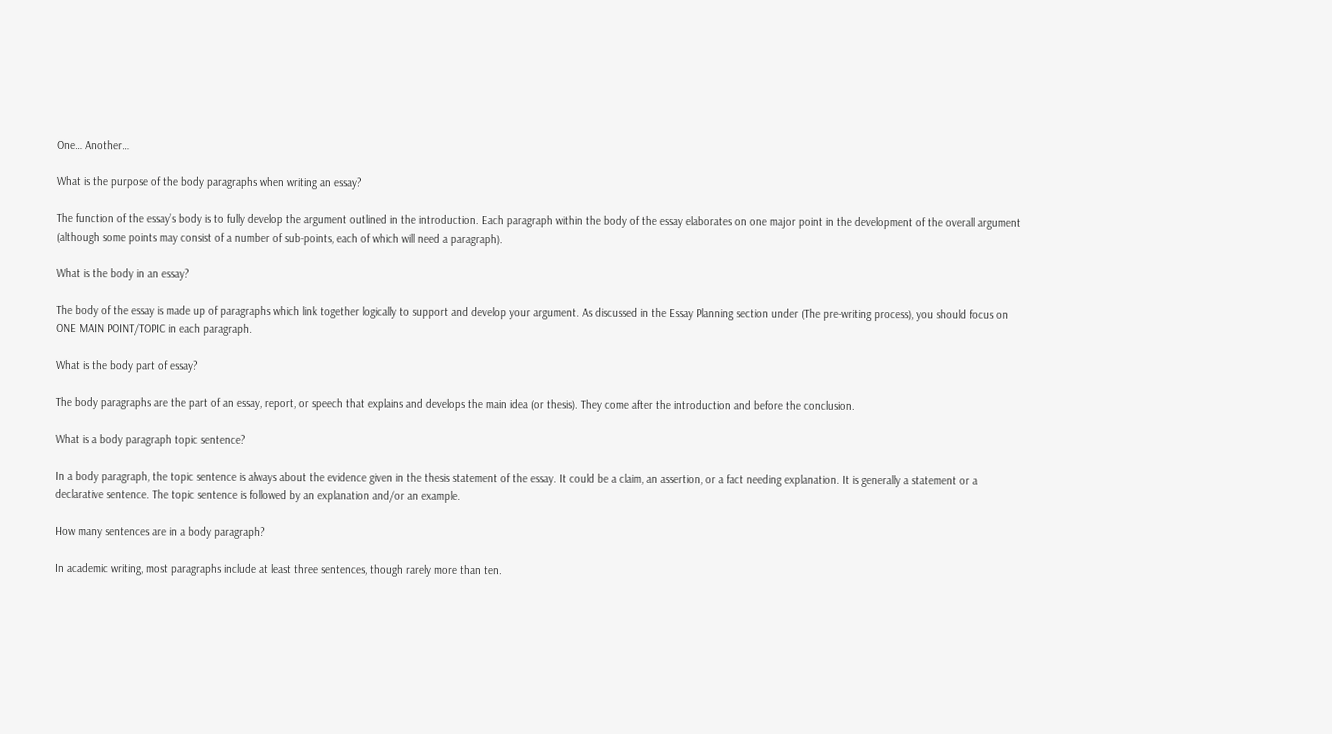One… Another…

What is the purpose of the body paragraphs when writing an essay?

The function of the essay’s body is to fully develop the argument outlined in the introduction. Each paragraph within the body of the essay elaborates on one major point in the development of the overall argument (although some points may consist of a number of sub-points, each of which will need a paragraph).

What is the body in an essay?

The body of the essay is made up of paragraphs which link together logically to support and develop your argument. As discussed in the Essay Planning section under (The pre-writing process), you should focus on ONE MAIN POINT/TOPIC in each paragraph.

What is the body part of essay?

The body paragraphs are the part of an essay, report, or speech that explains and develops the main idea (or thesis). They come after the introduction and before the conclusion.

What is a body paragraph topic sentence?

In a body paragraph, the topic sentence is always about the evidence given in the thesis statement of the essay. It could be a claim, an assertion, or a fact needing explanation. It is generally a statement or a declarative sentence. The topic sentence is followed by an explanation and/or an example.

How many sentences are in a body paragraph?

In academic writing, most paragraphs include at least three sentences, though rarely more than ten.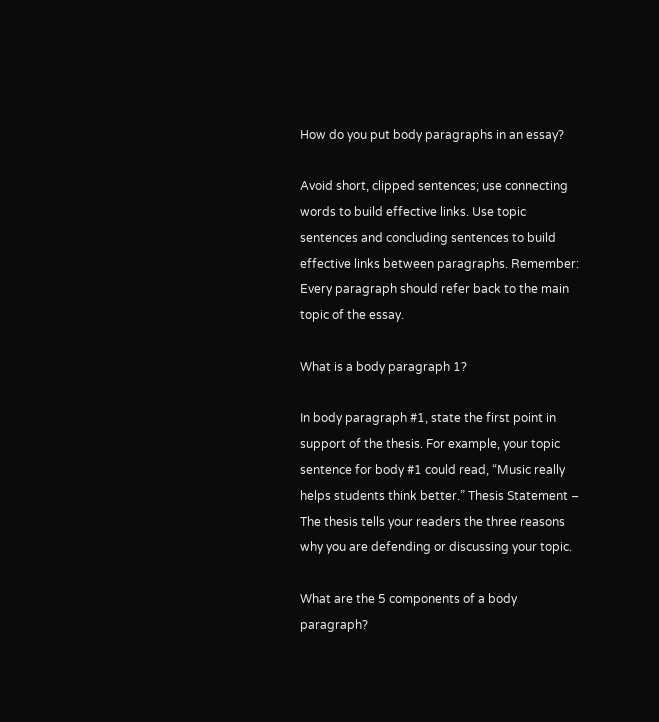How do you put body paragraphs in an essay?

Avoid short, clipped sentences; use connecting words to build effective links. Use topic sentences and concluding sentences to build effective links between paragraphs. Remember: Every paragraph should refer back to the main topic of the essay.

What is a body paragraph 1?

In body paragraph #1, state the first point in support of the thesis. For example, your topic sentence for body #1 could read, “Music really helps students think better.” Thesis Statement – The thesis tells your readers the three reasons why you are defending or discussing your topic.

What are the 5 components of a body paragraph?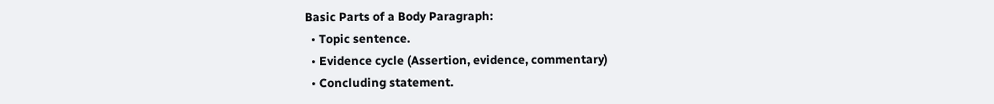Basic Parts of a Body Paragraph:
  • Topic sentence.
  • Evidence cycle (Assertion, evidence, commentary)
  • Concluding statement.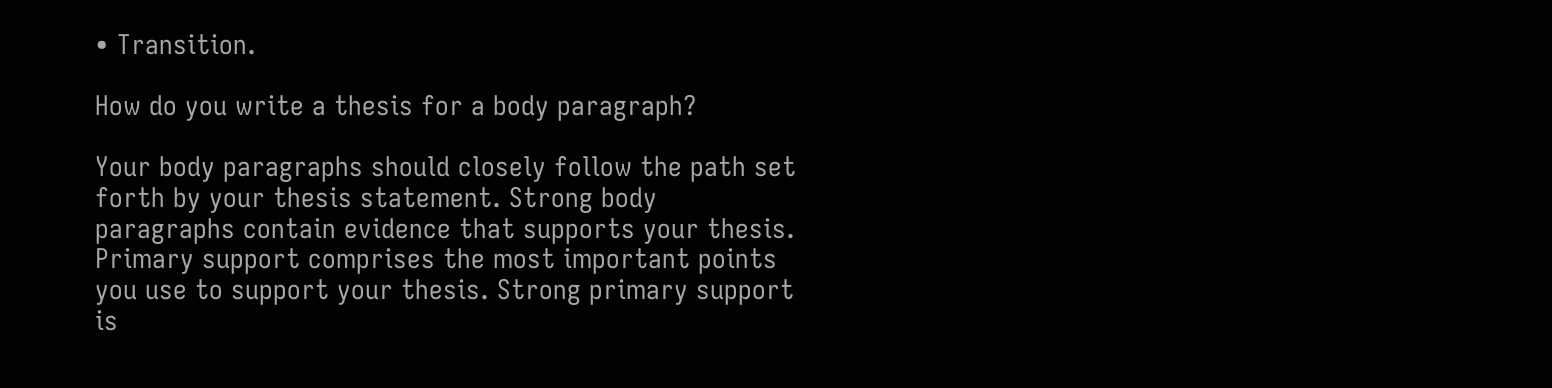• Transition.

How do you write a thesis for a body paragraph?

Your body paragraphs should closely follow the path set forth by your thesis statement. Strong body paragraphs contain evidence that supports your thesis. Primary support comprises the most important points you use to support your thesis. Strong primary support is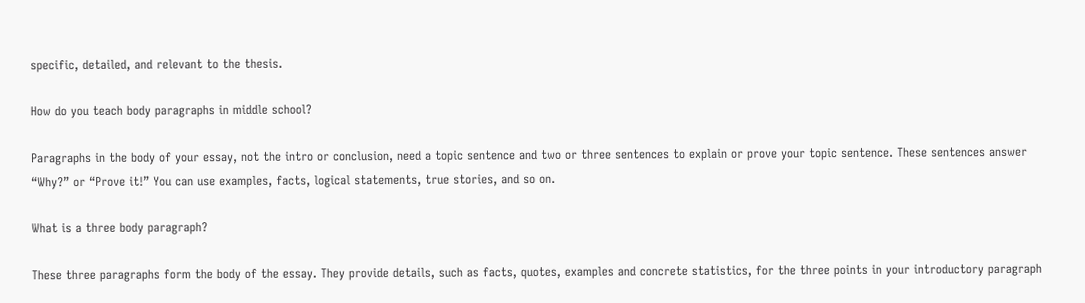specific, detailed, and relevant to the thesis.

How do you teach body paragraphs in middle school?

Paragraphs in the body of your essay, not the intro or conclusion, need a topic sentence and two or three sentences to explain or prove your topic sentence. These sentences answer “Why?” or “Prove it!” You can use examples, facts, logical statements, true stories, and so on.

What is a three body paragraph?

These three paragraphs form the body of the essay. They provide details, such as facts, quotes, examples and concrete statistics, for the three points in your introductory paragraph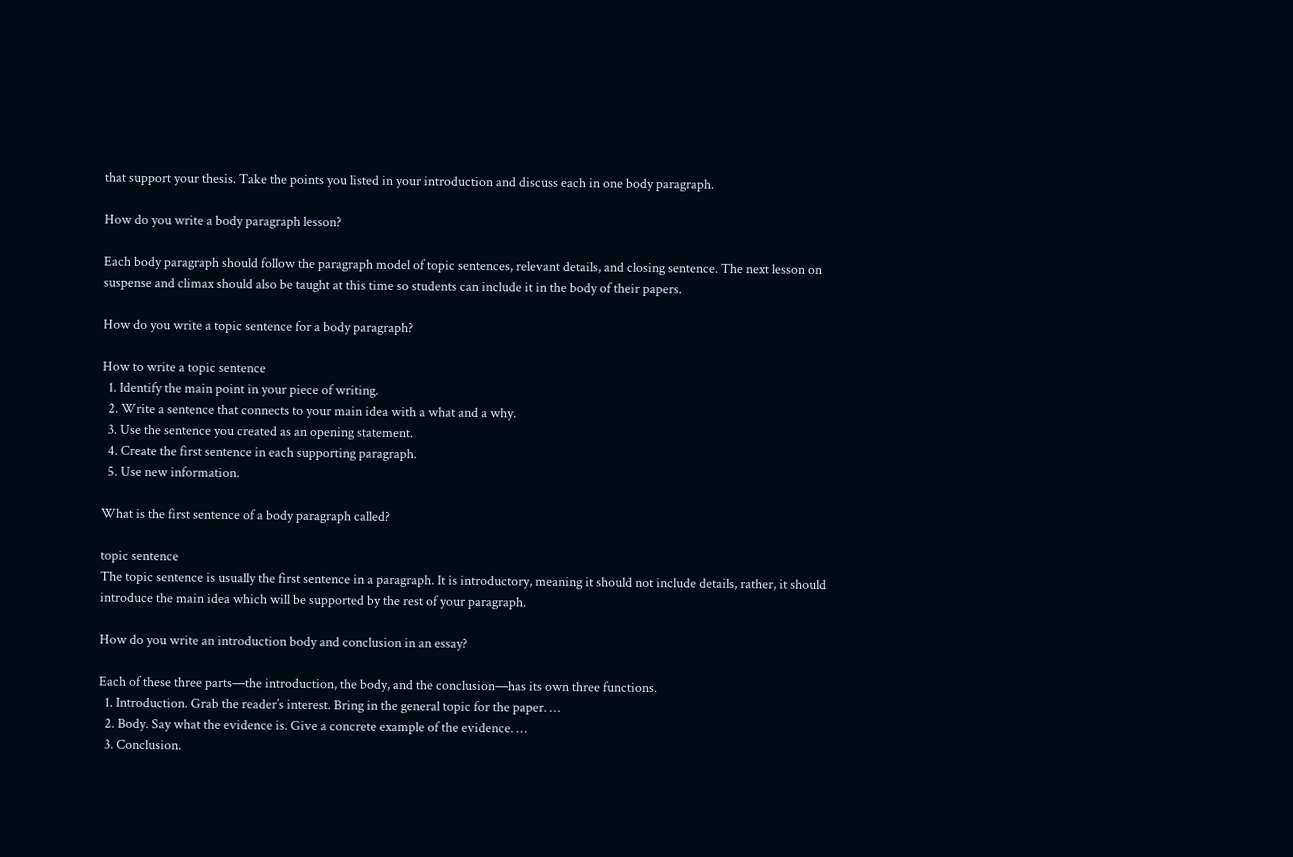that support your thesis. Take the points you listed in your introduction and discuss each in one body paragraph.

How do you write a body paragraph lesson?

Each body paragraph should follow the paragraph model of topic sentences, relevant details, and closing sentence. The next lesson on suspense and climax should also be taught at this time so students can include it in the body of their papers.

How do you write a topic sentence for a body paragraph?

How to write a topic sentence
  1. Identify the main point in your piece of writing.
  2. Write a sentence that connects to your main idea with a what and a why.
  3. Use the sentence you created as an opening statement.
  4. Create the first sentence in each supporting paragraph.
  5. Use new information.

What is the first sentence of a body paragraph called?

topic sentence
The topic sentence is usually the first sentence in a paragraph. It is introductory, meaning it should not include details, rather, it should introduce the main idea which will be supported by the rest of your paragraph.

How do you write an introduction body and conclusion in an essay?

Each of these three parts—the introduction, the body, and the conclusion—has its own three functions.
  1. Introduction. Grab the reader’s interest. Bring in the general topic for the paper. …
  2. Body. Say what the evidence is. Give a concrete example of the evidence. …
  3. Conclusion.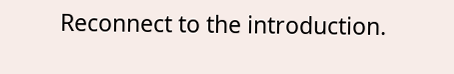Reconnect to the introduction.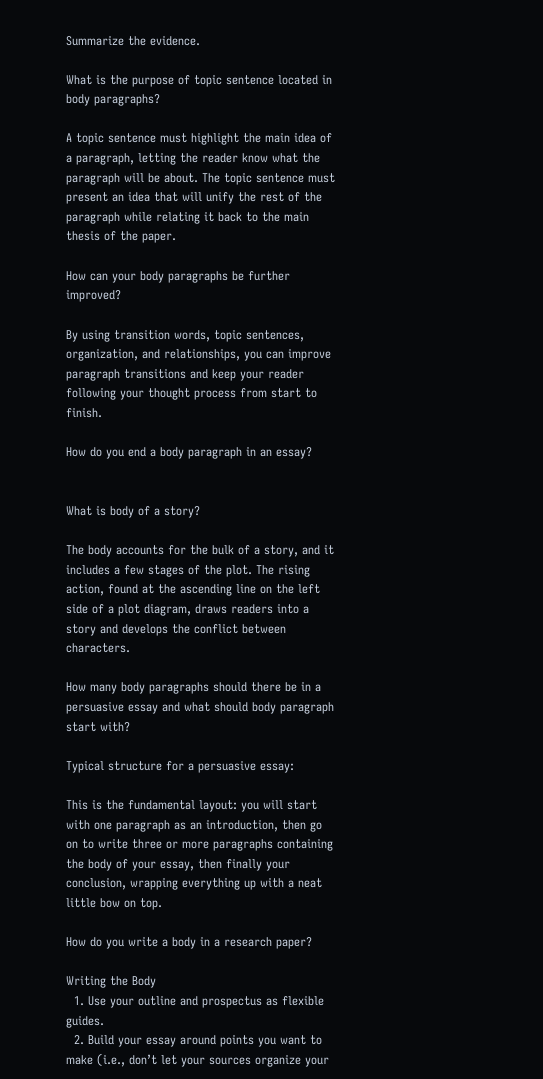Summarize the evidence.

What is the purpose of topic sentence located in body paragraphs?

A topic sentence must highlight the main idea of a paragraph, letting the reader know what the paragraph will be about. The topic sentence must present an idea that will unify the rest of the paragraph while relating it back to the main thesis of the paper.

How can your body paragraphs be further improved?

By using transition words, topic sentences, organization, and relationships, you can improve paragraph transitions and keep your reader following your thought process from start to finish.

How do you end a body paragraph in an essay?


What is body of a story?

The body accounts for the bulk of a story, and it includes a few stages of the plot. The rising action, found at the ascending line on the left side of a plot diagram, draws readers into a story and develops the conflict between characters.

How many body paragraphs should there be in a persuasive essay and what should body paragraph start with?

Typical structure for a persuasive essay:

This is the fundamental layout: you will start with one paragraph as an introduction, then go on to write three or more paragraphs containing the body of your essay, then finally your conclusion, wrapping everything up with a neat little bow on top.

How do you write a body in a research paper?

Writing the Body
  1. Use your outline and prospectus as flexible guides.
  2. Build your essay around points you want to make (i.e., don’t let your sources organize your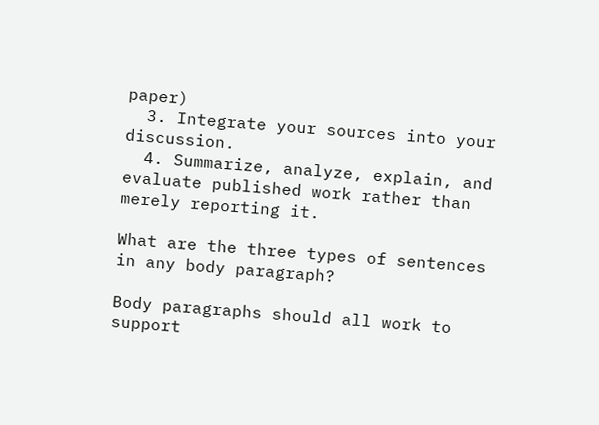paper)
  3. Integrate your sources into your discussion.
  4. Summarize, analyze, explain, and evaluate published work rather than merely reporting it.

What are the three types of sentences in any body paragraph?

Body paragraphs should all work to support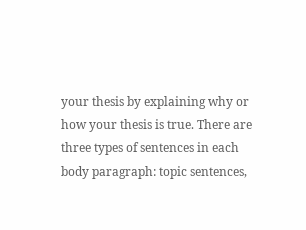your thesis by explaining why or how your thesis is true. There are three types of sentences in each body paragraph: topic sentences,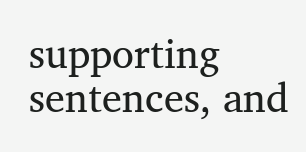supporting sentences, and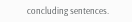concluding sentences.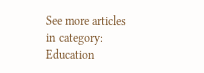See more articles in category: Education